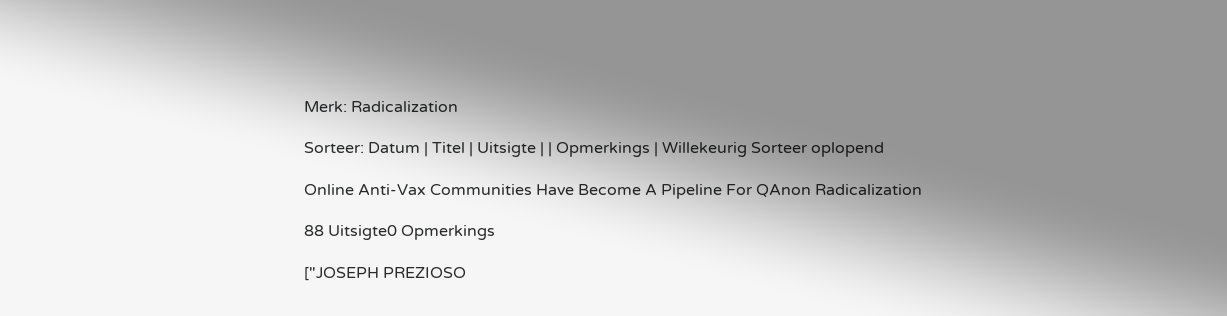Merk: Radicalization

Sorteer: Datum | Titel | Uitsigte | | Opmerkings | Willekeurig Sorteer oplopend

Online Anti-Vax Communities Have Become A Pipeline For QAnon Radicalization

88 Uitsigte0 Opmerkings

["JOSEPH PREZIOSO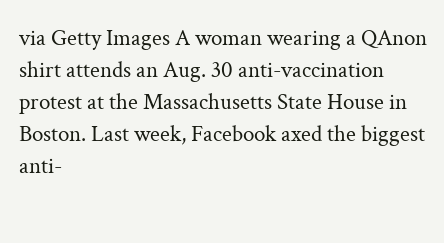via Getty Images A woman wearing a QAnon shirt attends an Aug. 30 anti-vaccination protest at the Massachusetts State House in Boston. Last week, Facebook axed the biggest anti-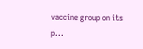vaccine group on its p...